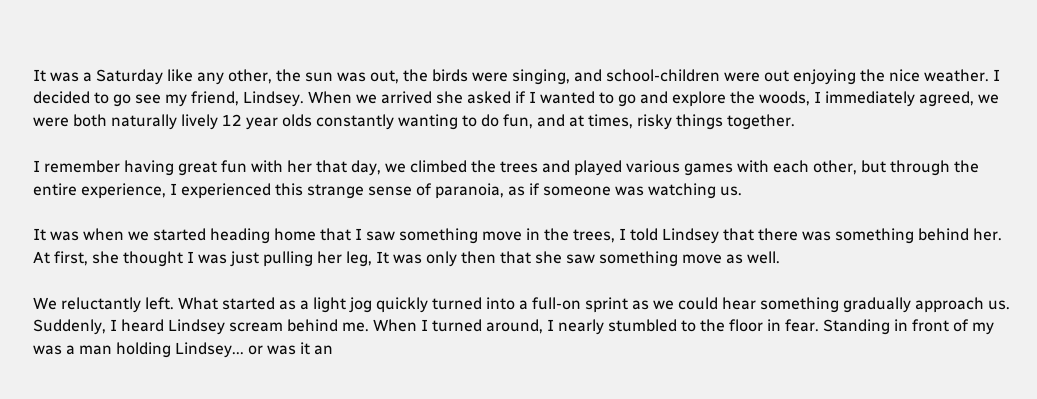It was a Saturday like any other, the sun was out, the birds were singing, and school-children were out enjoying the nice weather. I decided to go see my friend, Lindsey. When we arrived she asked if I wanted to go and explore the woods, I immediately agreed, we were both naturally lively 12 year olds constantly wanting to do fun, and at times, risky things together.

I remember having great fun with her that day, we climbed the trees and played various games with each other, but through the entire experience, I experienced this strange sense of paranoia, as if someone was watching us.

It was when we started heading home that I saw something move in the trees, I told Lindsey that there was something behind her. At first, she thought I was just pulling her leg, It was only then that she saw something move as well.

We reluctantly left. What started as a light jog quickly turned into a full-on sprint as we could hear something gradually approach us. Suddenly, I heard Lindsey scream behind me. When I turned around, I nearly stumbled to the floor in fear. Standing in front of my was a man holding Lindsey... or was it an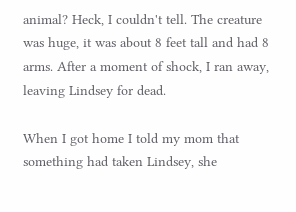animal? Heck, I couldn't tell. The creature was huge, it was about 8 feet tall and had 8 arms. After a moment of shock, I ran away, leaving Lindsey for dead.

When I got home I told my mom that something had taken Lindsey, she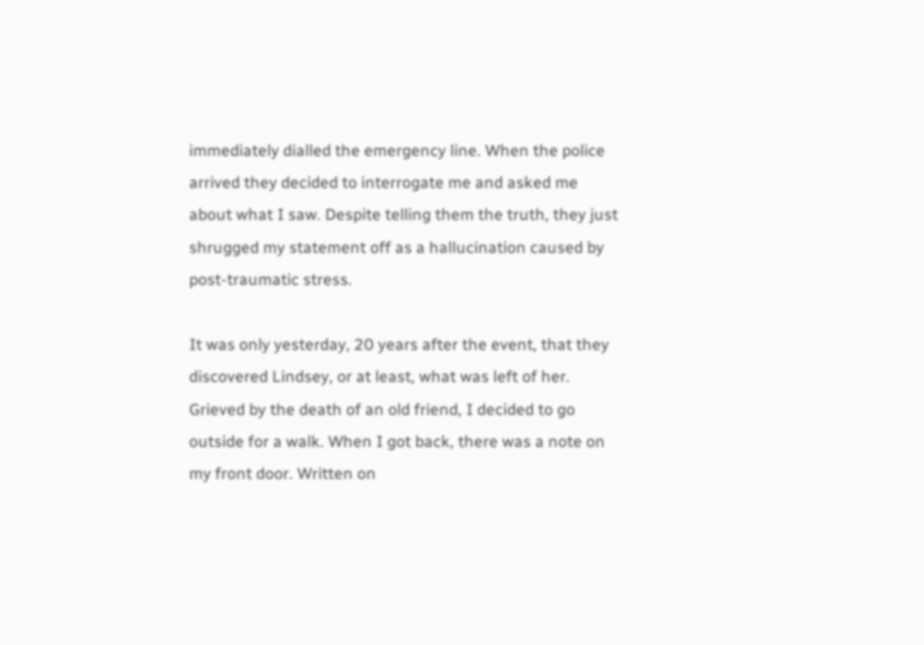immediately dialled the emergency line. When the police arrived they decided to interrogate me and asked me about what I saw. Despite telling them the truth, they just shrugged my statement off as a hallucination caused by post-traumatic stress.

It was only yesterday, 20 years after the event, that they discovered Lindsey, or at least, what was left of her. Grieved by the death of an old friend, I decided to go outside for a walk. When I got back, there was a note on my front door. Written on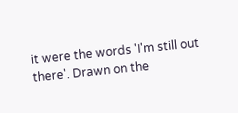it were the words 'I'm still out there'. Drawn on the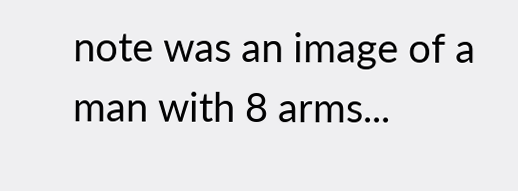note was an image of a man with 8 arms...